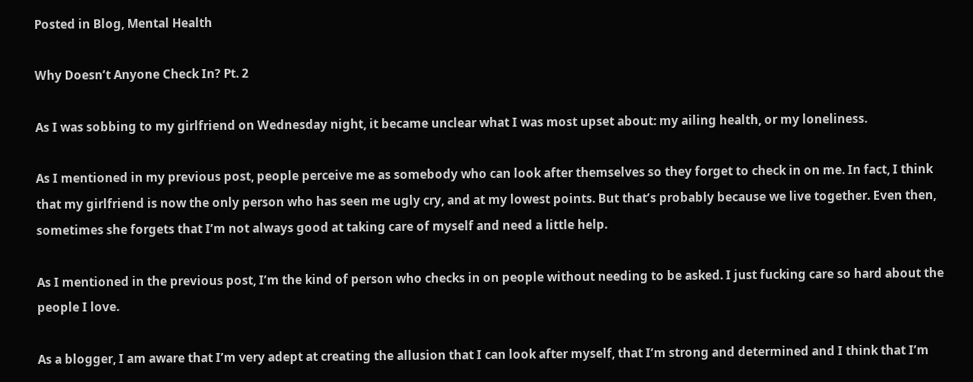Posted in Blog, Mental Health

Why Doesn’t Anyone Check In? Pt. 2

As I was sobbing to my girlfriend on Wednesday night, it became unclear what I was most upset about: my ailing health, or my loneliness.

As I mentioned in my previous post, people perceive me as somebody who can look after themselves so they forget to check in on me. In fact, I think that my girlfriend is now the only person who has seen me ugly cry, and at my lowest points. But that’s probably because we live together. Even then, sometimes she forgets that I’m not always good at taking care of myself and need a little help.

As I mentioned in the previous post, I’m the kind of person who checks in on people without needing to be asked. I just fucking care so hard about the people I love.

As a blogger, I am aware that I’m very adept at creating the allusion that I can look after myself, that I’m strong and determined and I think that I’m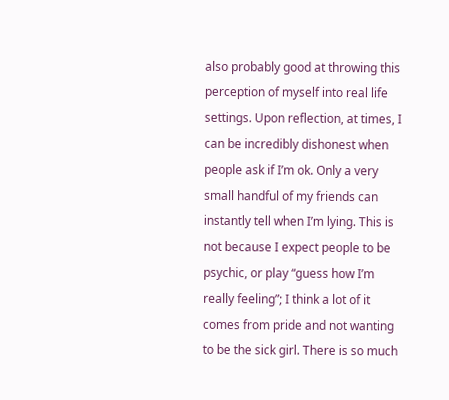also probably good at throwing this perception of myself into real life settings. Upon reflection, at times, I can be incredibly dishonest when people ask if I’m ok. Only a very small handful of my friends can instantly tell when I’m lying. This is not because I expect people to be psychic, or play “guess how I’m really feeling”; I think a lot of it comes from pride and not wanting to be the sick girl. There is so much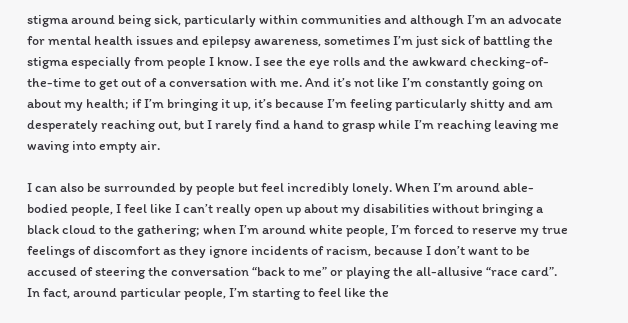stigma around being sick, particularly within communities and although I’m an advocate for mental health issues and epilepsy awareness, sometimes I’m just sick of battling the stigma especially from people I know. I see the eye rolls and the awkward checking-of-the-time to get out of a conversation with me. And it’s not like I’m constantly going on about my health; if I’m bringing it up, it’s because I’m feeling particularly shitty and am desperately reaching out, but I rarely find a hand to grasp while I’m reaching leaving me waving into empty air.

I can also be surrounded by people but feel incredibly lonely. When I’m around able-bodied people, I feel like I can’t really open up about my disabilities without bringing a black cloud to the gathering; when I’m around white people, I’m forced to reserve my true feelings of discomfort as they ignore incidents of racism, because I don’t want to be accused of steering the conversation “back to me” or playing the all-allusive “race card”. In fact, around particular people, I’m starting to feel like the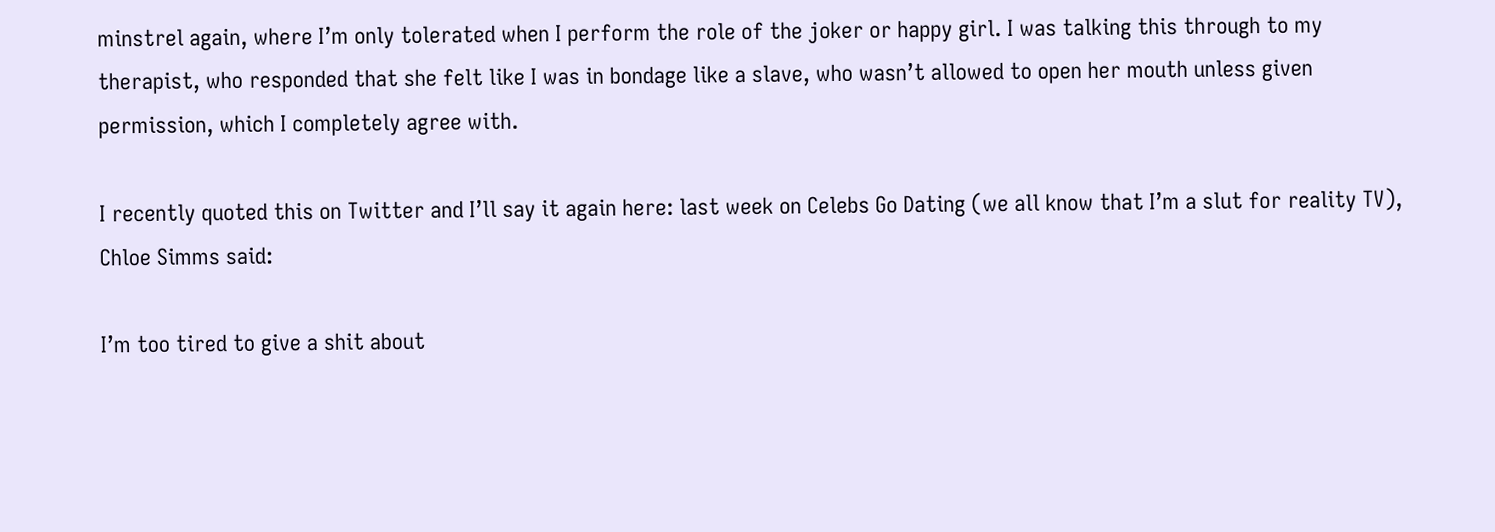minstrel again, where I’m only tolerated when I perform the role of the joker or happy girl. I was talking this through to my therapist, who responded that she felt like I was in bondage like a slave, who wasn’t allowed to open her mouth unless given permission, which I completely agree with.

I recently quoted this on Twitter and I’ll say it again here: last week on Celebs Go Dating (we all know that I’m a slut for reality TV), Chloe Simms said:

I’m too tired to give a shit about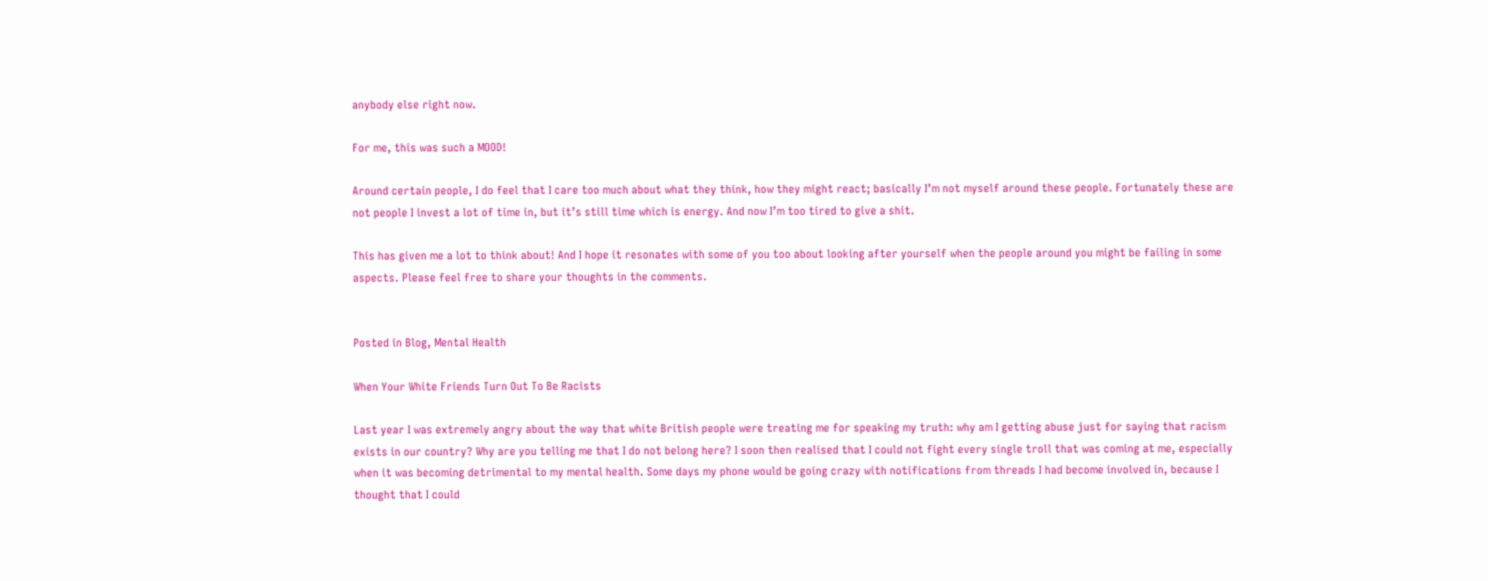anybody else right now.

For me, this was such a MOOD!

Around certain people, I do feel that I care too much about what they think, how they might react; basically I’m not myself around these people. Fortunately these are not people I invest a lot of time in, but it’s still time which is energy. And now I’m too tired to give a shit.

This has given me a lot to think about! And I hope it resonates with some of you too about looking after yourself when the people around you might be failing in some aspects. Please feel free to share your thoughts in the comments.


Posted in Blog, Mental Health

When Your White Friends Turn Out To Be Racists

Last year I was extremely angry about the way that white British people were treating me for speaking my truth: why am I getting abuse just for saying that racism exists in our country? Why are you telling me that I do not belong here? I soon then realised that I could not fight every single troll that was coming at me, especially when it was becoming detrimental to my mental health. Some days my phone would be going crazy with notifications from threads I had become involved in, because I thought that I could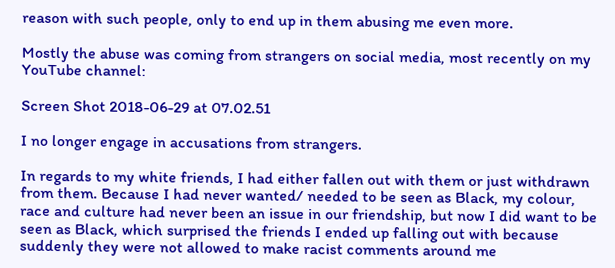reason with such people, only to end up in them abusing me even more.

Mostly the abuse was coming from strangers on social media, most recently on my YouTube channel:

Screen Shot 2018-06-29 at 07.02.51

I no longer engage in accusations from strangers.

In regards to my white friends, I had either fallen out with them or just withdrawn from them. Because I had never wanted/ needed to be seen as Black, my colour, race and culture had never been an issue in our friendship, but now I did want to be seen as Black, which surprised the friends I ended up falling out with because suddenly they were not allowed to make racist comments around me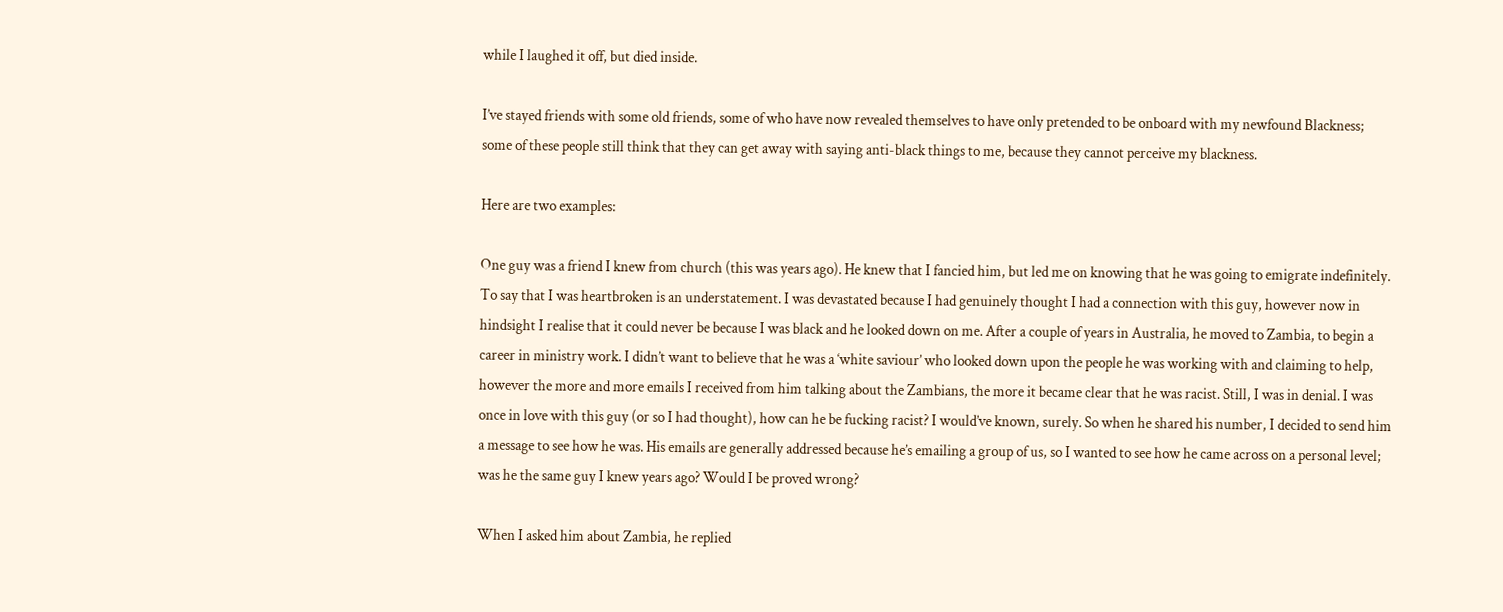while I laughed it off, but died inside.

I’ve stayed friends with some old friends, some of who have now revealed themselves to have only pretended to be onboard with my newfound Blackness; some of these people still think that they can get away with saying anti-black things to me, because they cannot perceive my blackness.

Here are two examples:

One guy was a friend I knew from church (this was years ago). He knew that I fancied him, but led me on knowing that he was going to emigrate indefinitely. To say that I was heartbroken is an understatement. I was devastated because I had genuinely thought I had a connection with this guy, however now in hindsight I realise that it could never be because I was black and he looked down on me. After a couple of years in Australia, he moved to Zambia, to begin a career in ministry work. I didn’t want to believe that he was a ‘white saviour’ who looked down upon the people he was working with and claiming to help, however the more and more emails I received from him talking about the Zambians, the more it became clear that he was racist. Still, I was in denial. I was once in love with this guy (or so I had thought), how can he be fucking racist? I would’ve known, surely. So when he shared his number, I decided to send him a message to see how he was. His emails are generally addressed because he’s emailing a group of us, so I wanted to see how he came across on a personal level; was he the same guy I knew years ago? Would I be proved wrong?

When I asked him about Zambia, he replied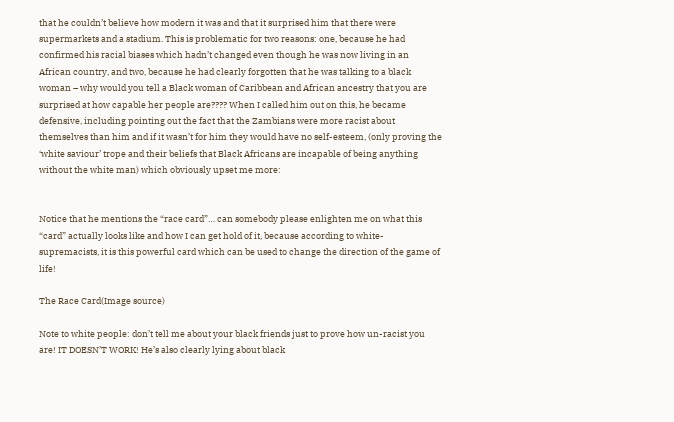that he couldn’t believe how modern it was and that it surprised him that there were supermarkets and a stadium. This is problematic for two reasons: one, because he had confirmed his racial biases which hadn’t changed even though he was now living in an African country, and two, because he had clearly forgotten that he was talking to a black woman – why would you tell a Black woman of Caribbean and African ancestry that you are surprised at how capable her people are???? When I called him out on this, he became defensive, including pointing out the fact that the Zambians were more racist about themselves than him and if it wasn’t for him they would have no self-esteem, (only proving the ‘white saviour’ trope and their beliefs that Black Africans are incapable of being anything without the white man) which obviously upset me more:


Notice that he mentions the “race card”… can somebody please enlighten me on what this “card” actually looks like and how I can get hold of it, because according to white-supremacists, it is this powerful card which can be used to change the direction of the game of life!

The Race Card(Image source)

Note to white people: don’t tell me about your black friends just to prove how un-racist you are! IT DOESN’T WORK! He’s also clearly lying about black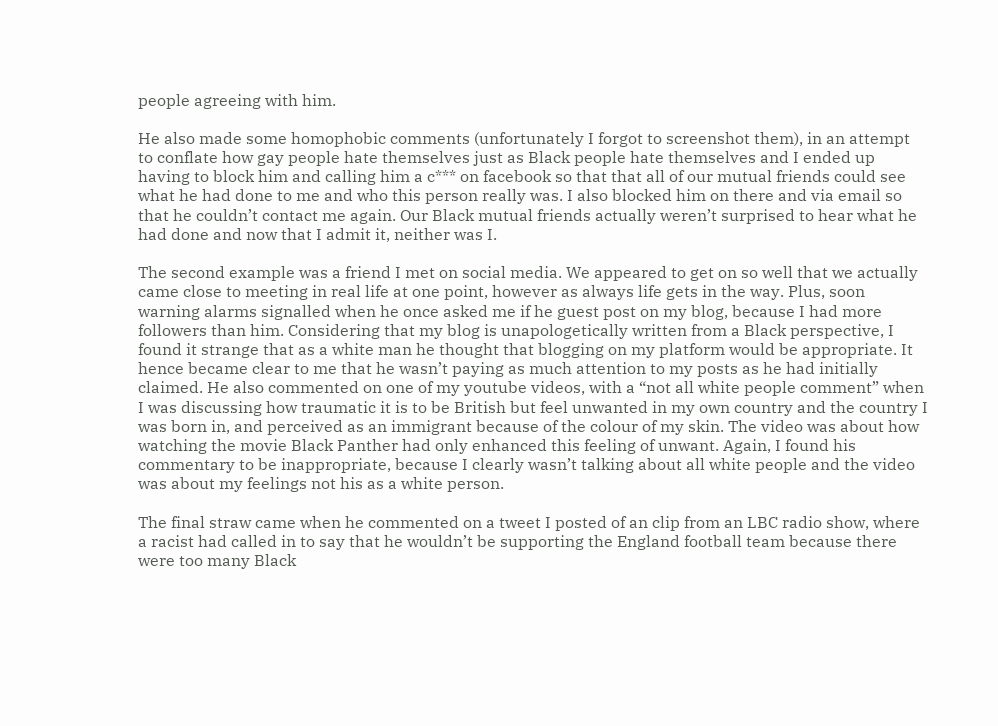people agreeing with him.

He also made some homophobic comments (unfortunately I forgot to screenshot them), in an attempt to conflate how gay people hate themselves just as Black people hate themselves and I ended up having to block him and calling him a c*** on facebook so that that all of our mutual friends could see what he had done to me and who this person really was. I also blocked him on there and via email so that he couldn’t contact me again. Our Black mutual friends actually weren’t surprised to hear what he had done and now that I admit it, neither was I.

The second example was a friend I met on social media. We appeared to get on so well that we actually came close to meeting in real life at one point, however as always life gets in the way. Plus, soon warning alarms signalled when he once asked me if he guest post on my blog, because I had more followers than him. Considering that my blog is unapologetically written from a Black perspective, I found it strange that as a white man he thought that blogging on my platform would be appropriate. It hence became clear to me that he wasn’t paying as much attention to my posts as he had initially claimed. He also commented on one of my youtube videos, with a “not all white people comment” when I was discussing how traumatic it is to be British but feel unwanted in my own country and the country I was born in, and perceived as an immigrant because of the colour of my skin. The video was about how watching the movie Black Panther had only enhanced this feeling of unwant. Again, I found his commentary to be inappropriate, because I clearly wasn’t talking about all white people and the video was about my feelings not his as a white person.

The final straw came when he commented on a tweet I posted of an clip from an LBC radio show, where a racist had called in to say that he wouldn’t be supporting the England football team because there were too many Black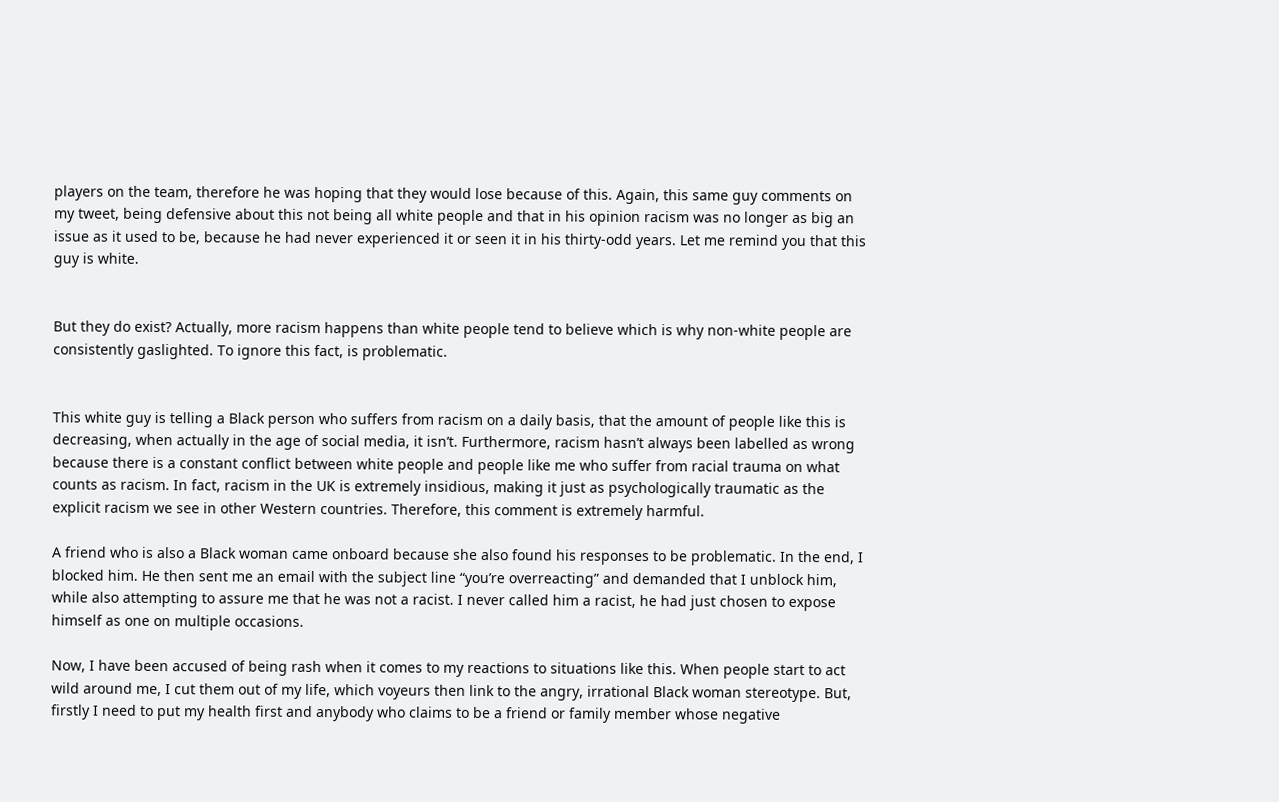players on the team, therefore he was hoping that they would lose because of this. Again, this same guy comments on my tweet, being defensive about this not being all white people and that in his opinion racism was no longer as big an issue as it used to be, because he had never experienced it or seen it in his thirty-odd years. Let me remind you that this guy is white.


But they do exist? Actually, more racism happens than white people tend to believe which is why non-white people are consistently gaslighted. To ignore this fact, is problematic.


This white guy is telling a Black person who suffers from racism on a daily basis, that the amount of people like this is decreasing, when actually in the age of social media, it isn’t. Furthermore, racism hasn’t always been labelled as wrong because there is a constant conflict between white people and people like me who suffer from racial trauma on what counts as racism. In fact, racism in the UK is extremely insidious, making it just as psychologically traumatic as the explicit racism we see in other Western countries. Therefore, this comment is extremely harmful.

A friend who is also a Black woman came onboard because she also found his responses to be problematic. In the end, I blocked him. He then sent me an email with the subject line “you’re overreacting” and demanded that I unblock him, while also attempting to assure me that he was not a racist. I never called him a racist, he had just chosen to expose himself as one on multiple occasions.

Now, I have been accused of being rash when it comes to my reactions to situations like this. When people start to act wild around me, I cut them out of my life, which voyeurs then link to the angry, irrational Black woman stereotype. But, firstly I need to put my health first and anybody who claims to be a friend or family member whose negative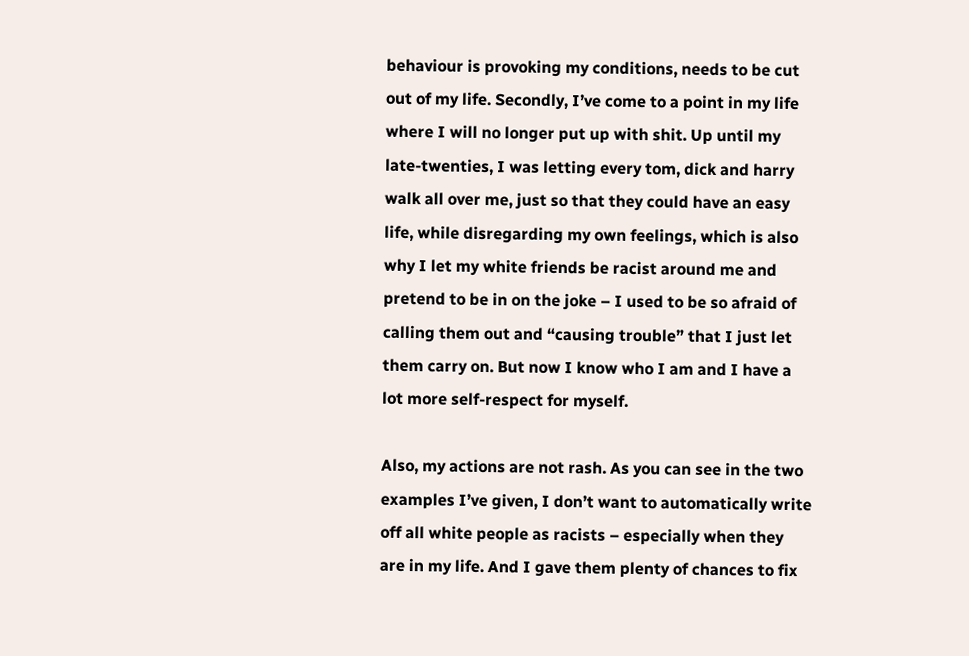behaviour is provoking my conditions, needs to be cut out of my life. Secondly, I’ve come to a point in my life where I will no longer put up with shit. Up until my late-twenties, I was letting every tom, dick and harry walk all over me, just so that they could have an easy life, while disregarding my own feelings, which is also why I let my white friends be racist around me and pretend to be in on the joke – I used to be so afraid of calling them out and “causing trouble” that I just let them carry on. But now I know who I am and I have a lot more self-respect for myself.

Also, my actions are not rash. As you can see in the two examples I’ve given, I don’t want to automatically write off all white people as racists – especially when they are in my life. And I gave them plenty of chances to fix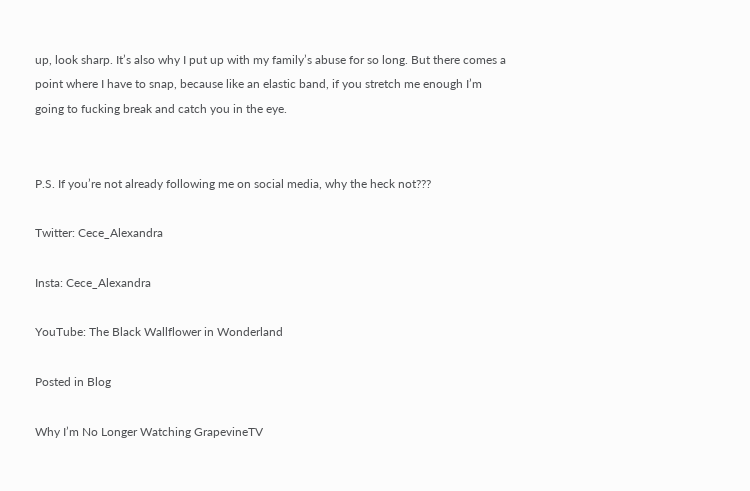up, look sharp. It’s also why I put up with my family’s abuse for so long. But there comes a point where I have to snap, because like an elastic band, if you stretch me enough I’m going to fucking break and catch you in the eye.


P.S. If you’re not already following me on social media, why the heck not???

Twitter: Cece_Alexandra

Insta: Cece_Alexandra

YouTube: The Black Wallflower in Wonderland

Posted in Blog

Why I’m No Longer Watching GrapevineTV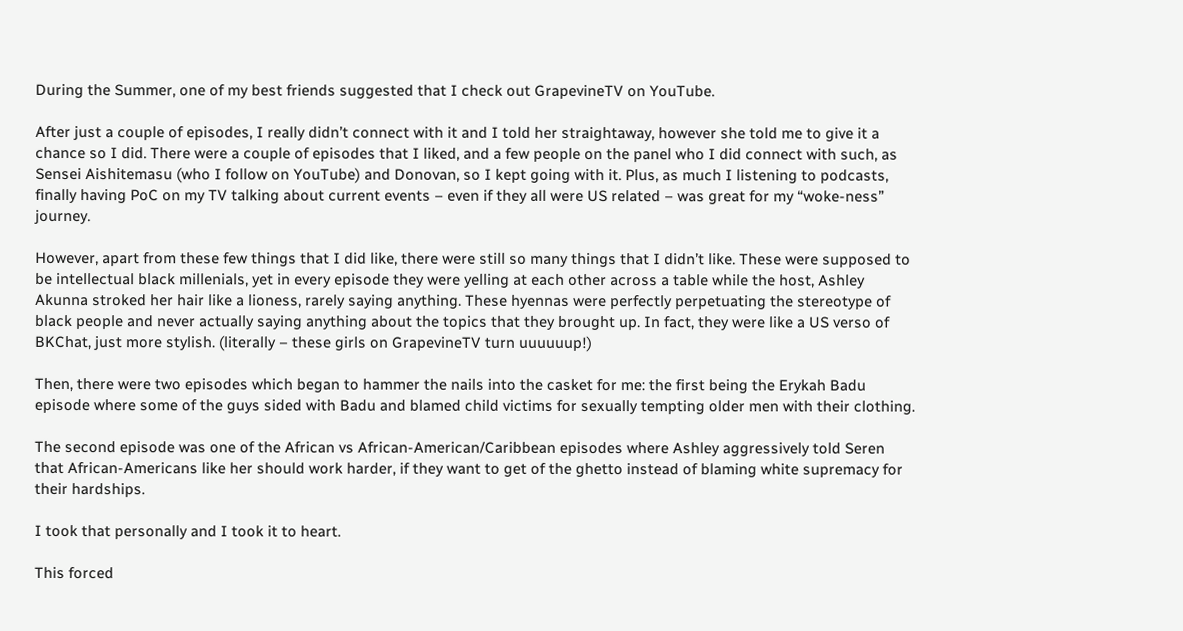During the Summer, one of my best friends suggested that I check out GrapevineTV on YouTube.

After just a couple of episodes, I really didn’t connect with it and I told her straightaway, however she told me to give it a chance so I did. There were a couple of episodes that I liked, and a few people on the panel who I did connect with such, as Sensei Aishitemasu (who I follow on YouTube) and Donovan, so I kept going with it. Plus, as much I listening to podcasts, finally having PoC on my TV talking about current events – even if they all were US related – was great for my “woke-ness” journey.

However, apart from these few things that I did like, there were still so many things that I didn’t like. These were supposed to be intellectual black millenials, yet in every episode they were yelling at each other across a table while the host, Ashley Akunna stroked her hair like a lioness, rarely saying anything. These hyennas were perfectly perpetuating the stereotype of black people and never actually saying anything about the topics that they brought up. In fact, they were like a US verso of BKChat, just more stylish. (literally – these girls on GrapevineTV turn uuuuuup!)

Then, there were two episodes which began to hammer the nails into the casket for me: the first being the Erykah Badu episode where some of the guys sided with Badu and blamed child victims for sexually tempting older men with their clothing.

The second episode was one of the African vs African-American/Caribbean episodes where Ashley aggressively told Seren that African-Americans like her should work harder, if they want to get of the ghetto instead of blaming white supremacy for their hardships.

I took that personally and I took it to heart.

This forced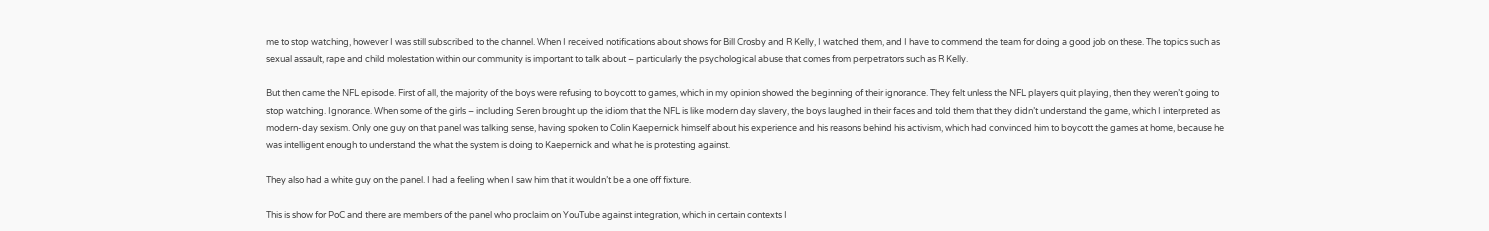me to stop watching, however I was still subscribed to the channel. When I received notifications about shows for Bill Crosby and R Kelly, I watched them, and I have to commend the team for doing a good job on these. The topics such as sexual assault, rape and child molestation within our community is important to talk about – particularly the psychological abuse that comes from perpetrators such as R Kelly.

But then came the NFL episode. First of all, the majority of the boys were refusing to boycott to games, which in my opinion showed the beginning of their ignorance. They felt unless the NFL players quit playing, then they weren’t going to stop watching. Ignorance. When some of the girls – including Seren brought up the idiom that the NFL is like modern day slavery, the boys laughed in their faces and told them that they didn’t understand the game, which I interpreted as modern-day sexism. Only one guy on that panel was talking sense, having spoken to Colin Kaepernick himself about his experience and his reasons behind his activism, which had convinced him to boycott the games at home, because he was intelligent enough to understand the what the system is doing to Kaepernick and what he is protesting against.

They also had a white guy on the panel. I had a feeling when I saw him that it wouldn’t be a one off fixture.

This is show for PoC and there are members of the panel who proclaim on YouTube against integration, which in certain contexts I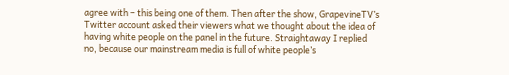agree with – this being one of them. Then after the show, GrapevineTV’s Twitter account asked their viewers what we thought about the idea of having white people on the panel in the future. Straightaway I replied no, because our mainstream media is full of white people’s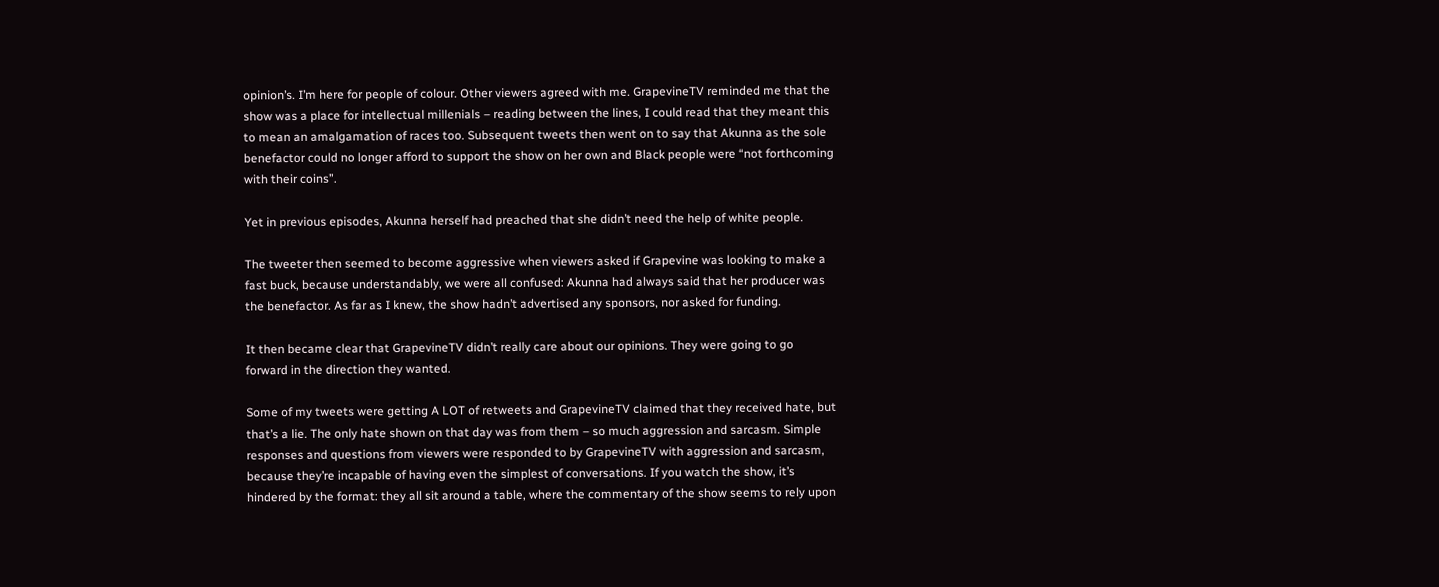opinion’s. I’m here for people of colour. Other viewers agreed with me. GrapevineTV reminded me that the show was a place for intellectual millenials – reading between the lines, I could read that they meant this to mean an amalgamation of races too. Subsequent tweets then went on to say that Akunna as the sole benefactor could no longer afford to support the show on her own and Black people were “not forthcoming with their coins”.

Yet in previous episodes, Akunna herself had preached that she didn’t need the help of white people.

The tweeter then seemed to become aggressive when viewers asked if Grapevine was looking to make a fast buck, because understandably, we were all confused: Akunna had always said that her producer was the benefactor. As far as I knew, the show hadn’t advertised any sponsors, nor asked for funding.

It then became clear that GrapevineTV didn’t really care about our opinions. They were going to go forward in the direction they wanted.

Some of my tweets were getting A LOT of retweets and GrapevineTV claimed that they received hate, but that’s a lie. The only hate shown on that day was from them – so much aggression and sarcasm. Simple responses and questions from viewers were responded to by GrapevineTV with aggression and sarcasm, because they’re incapable of having even the simplest of conversations. If you watch the show, it’s hindered by the format: they all sit around a table, where the commentary of the show seems to rely upon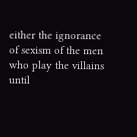either the ignorance of sexism of the men who play the villains until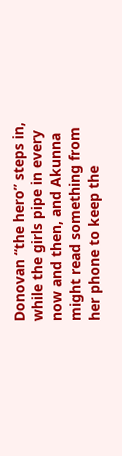Donovan “the hero” steps in, while the girls pipe in every now and then, and Akunna might read something from her phone to keep the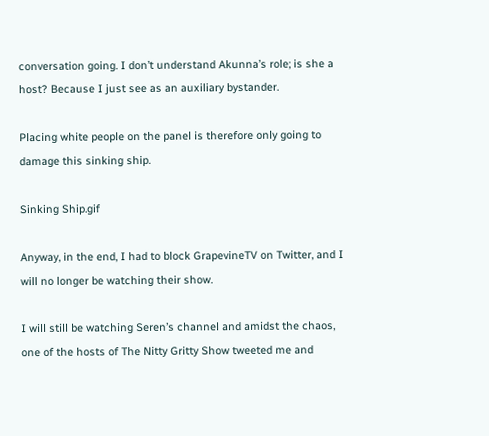conversation going. I don’t understand Akunna’s role; is she a host? Because I just see as an auxiliary bystander.

Placing white people on the panel is therefore only going to damage this sinking ship.

Sinking Ship.gif

Anyway, in the end, I had to block GrapevineTV on Twitter, and I will no longer be watching their show.

I will still be watching Seren’s channel and amidst the chaos, one of the hosts of The Nitty Gritty Show tweeted me and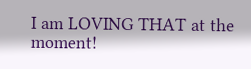I am LOVING THAT at the moment!